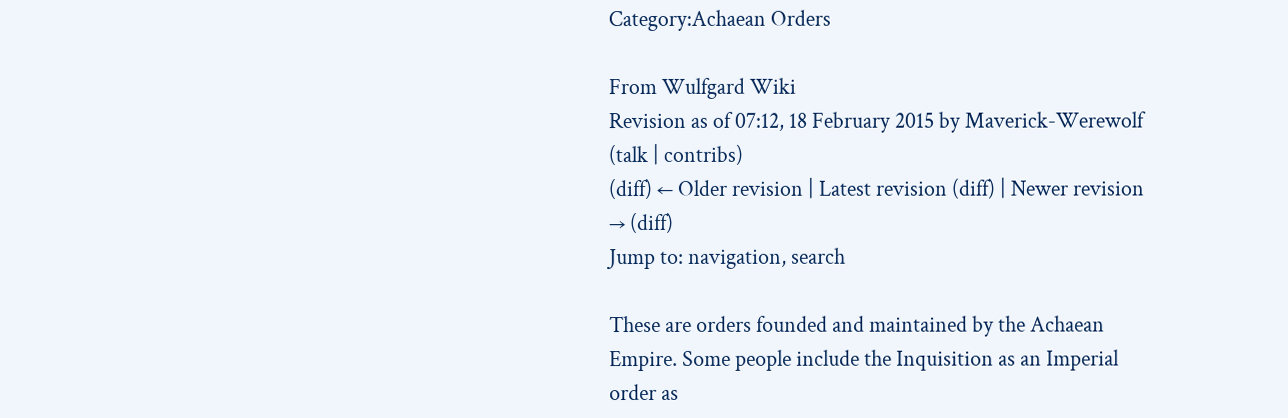Category:Achaean Orders

From Wulfgard Wiki
Revision as of 07:12, 18 February 2015 by Maverick-Werewolf (talk | contribs)
(diff) ← Older revision | Latest revision (diff) | Newer revision → (diff)
Jump to: navigation, search

These are orders founded and maintained by the Achaean Empire. Some people include the Inquisition as an Imperial order as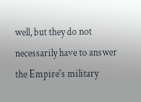well, but they do not necessarily have to answer the Empire's military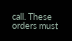call. These orders must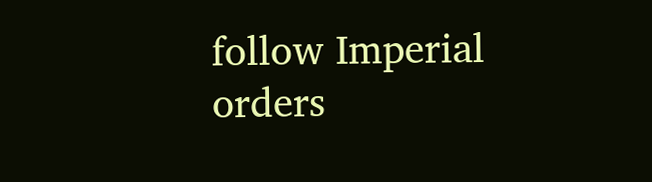follow Imperial orders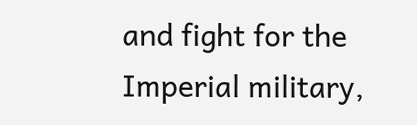and fight for the Imperial military,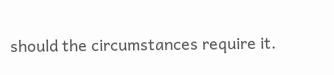should the circumstances require it.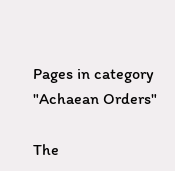Pages in category "Achaean Orders"

The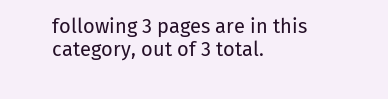following 3 pages are in this category, out of 3 total.